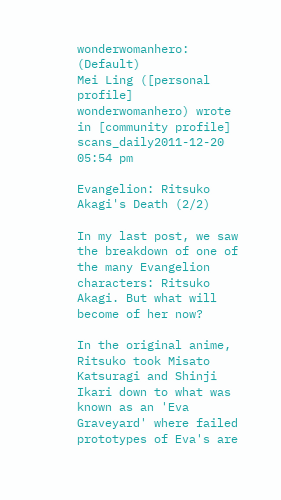wonderwomanhero: (Default)
Mei Ling ([personal profile] wonderwomanhero) wrote in [community profile] scans_daily2011-12-20 05:54 pm

Evangelion: Ritsuko Akagi's Death (2/2)

In my last post, we saw the breakdown of one of the many Evangelion characters: Ritsuko Akagi. But what will become of her now?

In the original anime, Ritsuko took Misato Katsuragi and Shinji Ikari down to what was known as an 'Eva Graveyard' where failed prototypes of Eva's are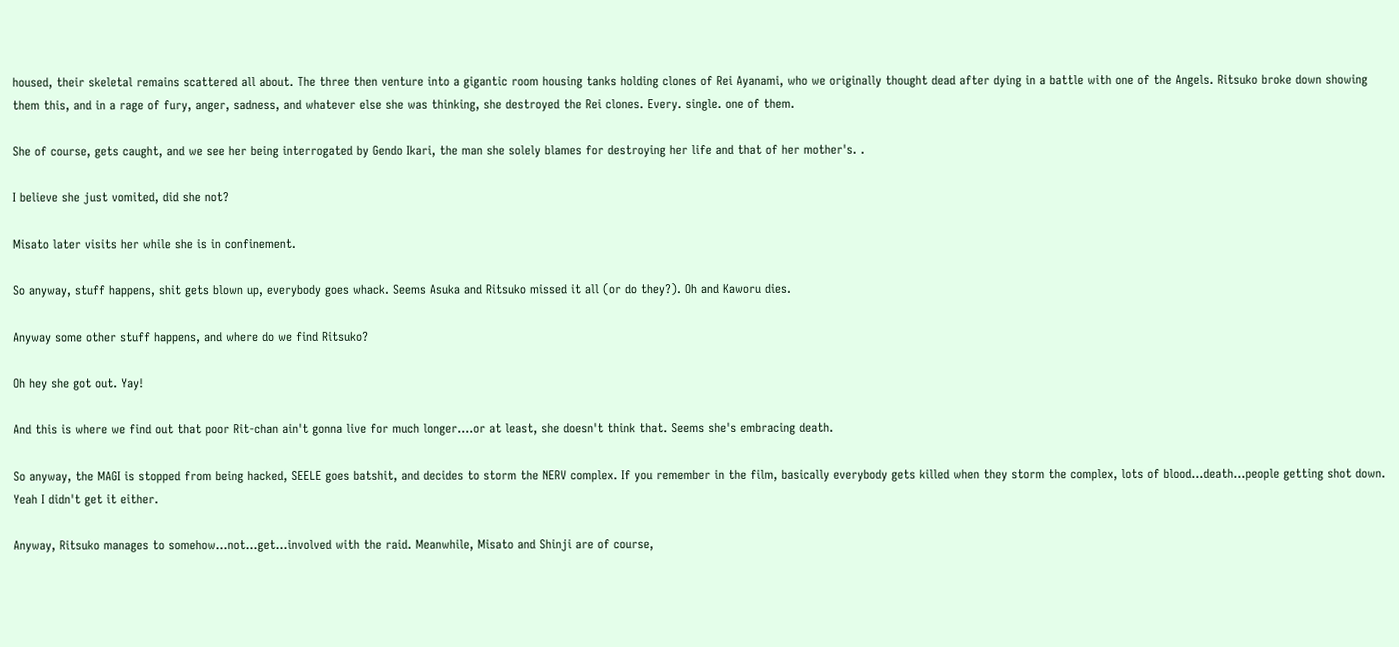housed, their skeletal remains scattered all about. The three then venture into a gigantic room housing tanks holding clones of Rei Ayanami, who we originally thought dead after dying in a battle with one of the Angels. Ritsuko broke down showing them this, and in a rage of fury, anger, sadness, and whatever else she was thinking, she destroyed the Rei clones. Every. single. one of them.

She of course, gets caught, and we see her being interrogated by Gendo Ikari, the man she solely blames for destroying her life and that of her mother's. .

I believe she just vomited, did she not?

Misato later visits her while she is in confinement.

So anyway, stuff happens, shit gets blown up, everybody goes whack. Seems Asuka and Ritsuko missed it all (or do they?). Oh and Kaworu dies.

Anyway some other stuff happens, and where do we find Ritsuko?

Oh hey she got out. Yay!

And this is where we find out that poor Rit-chan ain't gonna live for much longer....or at least, she doesn't think that. Seems she's embracing death.

So anyway, the MAGI is stopped from being hacked, SEELE goes batshit, and decides to storm the NERV complex. If you remember in the film, basically everybody gets killed when they storm the complex, lots of blood...death...people getting shot down. Yeah I didn't get it either.

Anyway, Ritsuko manages to somehow...not...get...involved with the raid. Meanwhile, Misato and Shinji are of course,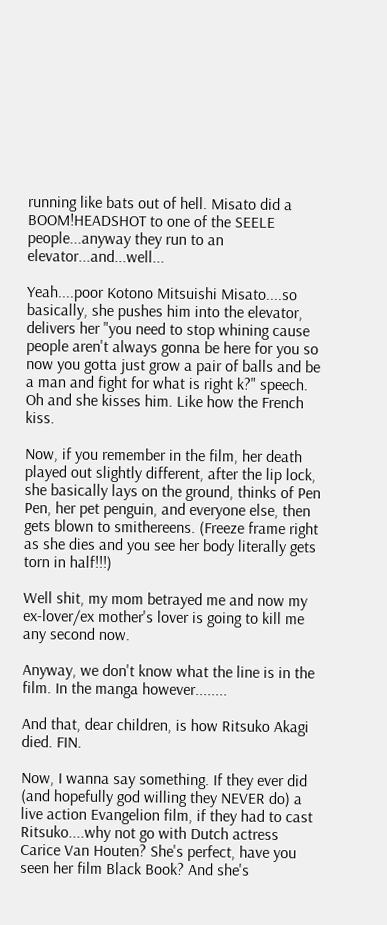running like bats out of hell. Misato did a BOOM!HEADSHOT to one of the SEELE people...anyway they run to an elevator...and...well...

Yeah....poor Kotono Mitsuishi Misato....so basically, she pushes him into the elevator, delivers her "you need to stop whining cause people aren't always gonna be here for you so now you gotta just grow a pair of balls and be a man and fight for what is right k?" speech. Oh and she kisses him. Like how the French kiss.

Now, if you remember in the film, her death played out slightly different, after the lip lock, she basically lays on the ground, thinks of Pen Pen, her pet penguin, and everyone else, then gets blown to smithereens. (Freeze frame right as she dies and you see her body literally gets torn in half!!!)

Well shit, my mom betrayed me and now my ex-lover/ex mother's lover is going to kill me any second now.

Anyway, we don't know what the line is in the film. In the manga however........

And that, dear children, is how Ritsuko Akagi died. FIN.

Now, I wanna say something. If they ever did (and hopefully god willing they NEVER do) a live action Evangelion film, if they had to cast Ritsuko....why not go with Dutch actress Carice Van Houten? She's perfect, have you seen her film Black Book? And she's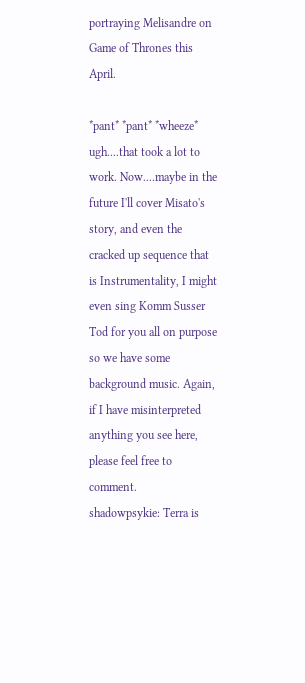portraying Melisandre on Game of Thrones this April.

*pant* *pant* *wheeze* ugh....that took a lot to work. Now....maybe in the future I'll cover Misato's story, and even the cracked up sequence that is Instrumentality, I might even sing Komm Susser Tod for you all on purpose so we have some background music. Again, if I have misinterpreted anything you see here, please feel free to comment.
shadowpsykie: Terra is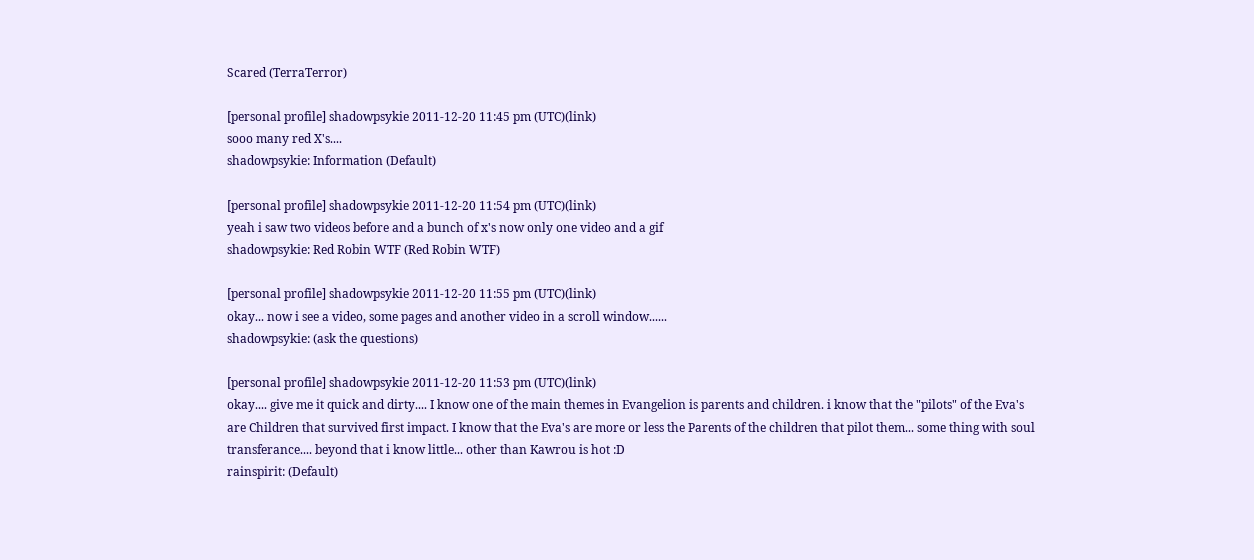Scared (TerraTerror)

[personal profile] shadowpsykie 2011-12-20 11:45 pm (UTC)(link)
sooo many red X's....
shadowpsykie: Information (Default)

[personal profile] shadowpsykie 2011-12-20 11:54 pm (UTC)(link)
yeah i saw two videos before and a bunch of x's now only one video and a gif
shadowpsykie: Red Robin WTF (Red Robin WTF)

[personal profile] shadowpsykie 2011-12-20 11:55 pm (UTC)(link)
okay... now i see a video, some pages and another video in a scroll window......
shadowpsykie: (ask the questions)

[personal profile] shadowpsykie 2011-12-20 11:53 pm (UTC)(link)
okay.... give me it quick and dirty.... I know one of the main themes in Evangelion is parents and children. i know that the "pilots" of the Eva's are Children that survived first impact. I know that the Eva's are more or less the Parents of the children that pilot them... some thing with soul transferance.... beyond that i know little... other than Kawrou is hot :D
rainspirit: (Default)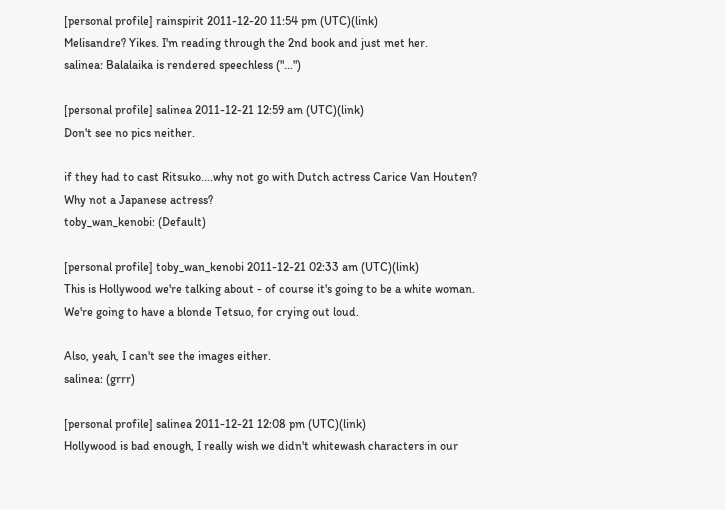[personal profile] rainspirit 2011-12-20 11:54 pm (UTC)(link)
Melisandre? Yikes. I'm reading through the 2nd book and just met her.
salinea: Balalaika is rendered speechless ("...")

[personal profile] salinea 2011-12-21 12:59 am (UTC)(link)
Don't see no pics neither.

if they had to cast Ritsuko....why not go with Dutch actress Carice Van Houten?
Why not a Japanese actress?
toby_wan_kenobi: (Default)

[personal profile] toby_wan_kenobi 2011-12-21 02:33 am (UTC)(link)
This is Hollywood we're talking about - of course it's going to be a white woman. We're going to have a blonde Tetsuo, for crying out loud.

Also, yeah, I can't see the images either.
salinea: (grrr)

[personal profile] salinea 2011-12-21 12:08 pm (UTC)(link)
Hollywood is bad enough, I really wish we didn't whitewash characters in our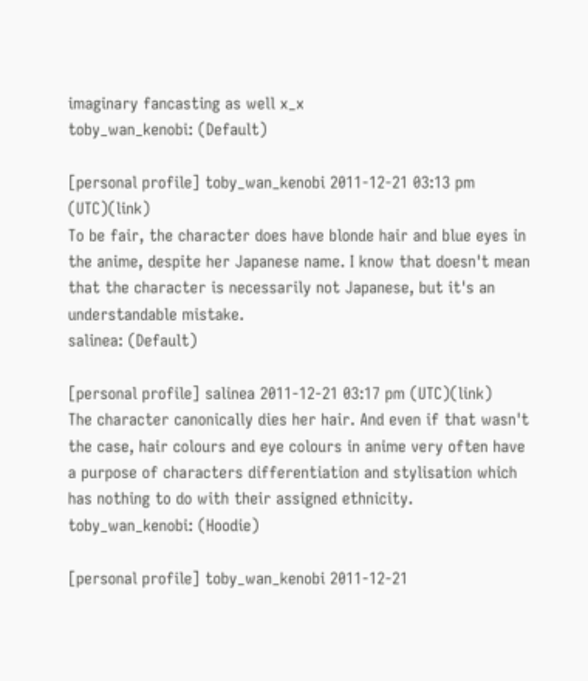imaginary fancasting as well x_x
toby_wan_kenobi: (Default)

[personal profile] toby_wan_kenobi 2011-12-21 03:13 pm (UTC)(link)
To be fair, the character does have blonde hair and blue eyes in the anime, despite her Japanese name. I know that doesn't mean that the character is necessarily not Japanese, but it's an understandable mistake.
salinea: (Default)

[personal profile] salinea 2011-12-21 03:17 pm (UTC)(link)
The character canonically dies her hair. And even if that wasn't the case, hair colours and eye colours in anime very often have a purpose of characters differentiation and stylisation which has nothing to do with their assigned ethnicity.
toby_wan_kenobi: (Hoodie)

[personal profile] toby_wan_kenobi 2011-12-21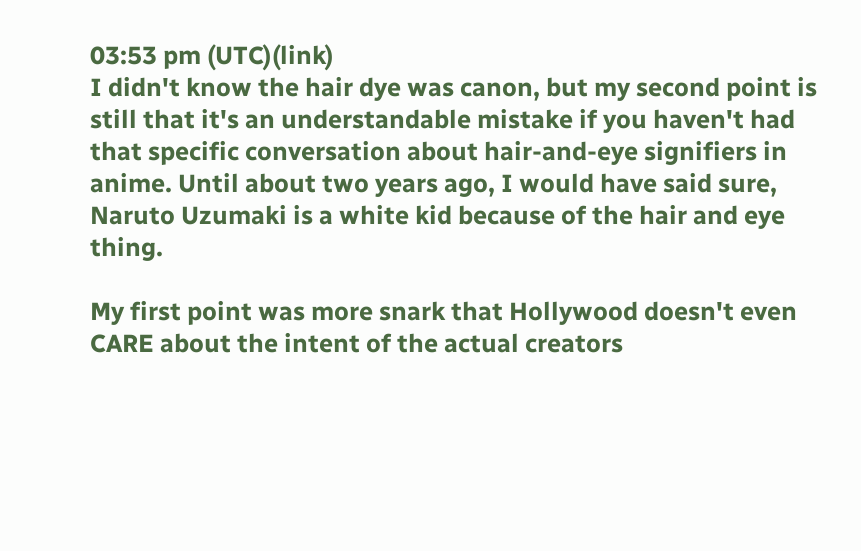03:53 pm (UTC)(link)
I didn't know the hair dye was canon, but my second point is still that it's an understandable mistake if you haven't had that specific conversation about hair-and-eye signifiers in anime. Until about two years ago, I would have said sure, Naruto Uzumaki is a white kid because of the hair and eye thing.

My first point was more snark that Hollywood doesn't even CARE about the intent of the actual creators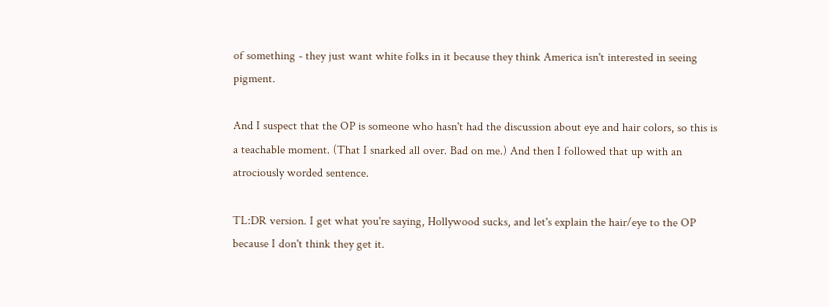of something - they just want white folks in it because they think America isn't interested in seeing pigment.

And I suspect that the OP is someone who hasn't had the discussion about eye and hair colors, so this is a teachable moment. (That I snarked all over. Bad on me.) And then I followed that up with an atrociously worded sentence.

TL:DR version. I get what you're saying, Hollywood sucks, and let's explain the hair/eye to the OP because I don't think they get it.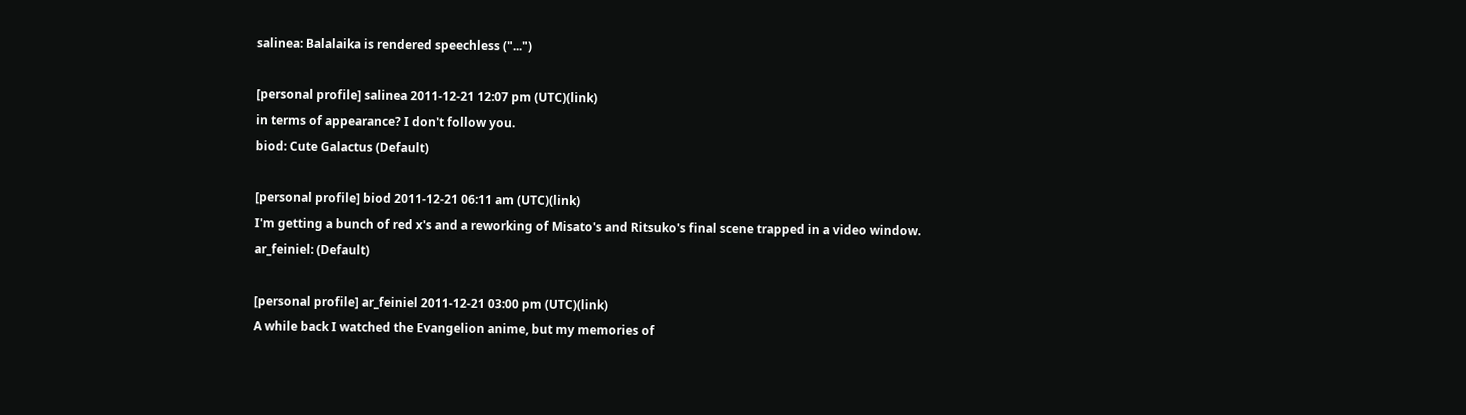salinea: Balalaika is rendered speechless ("...")

[personal profile] salinea 2011-12-21 12:07 pm (UTC)(link)
in terms of appearance? I don't follow you.
biod: Cute Galactus (Default)

[personal profile] biod 2011-12-21 06:11 am (UTC)(link)
I'm getting a bunch of red x's and a reworking of Misato's and Ritsuko's final scene trapped in a video window.
ar_feiniel: (Default)

[personal profile] ar_feiniel 2011-12-21 03:00 pm (UTC)(link)
A while back I watched the Evangelion anime, but my memories of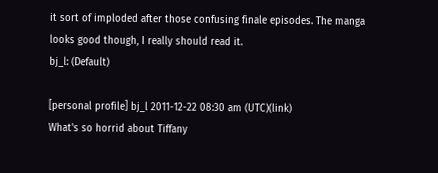it sort of imploded after those confusing finale episodes. The manga looks good though, I really should read it.
bj_l: (Default)

[personal profile] bj_l 2011-12-22 08:30 am (UTC)(link)
What's so horrid about Tiffany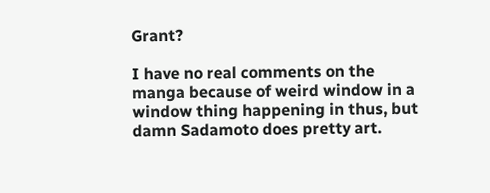Grant?

I have no real comments on the manga because of weird window in a window thing happening in thus, but damn Sadamoto does pretty art.